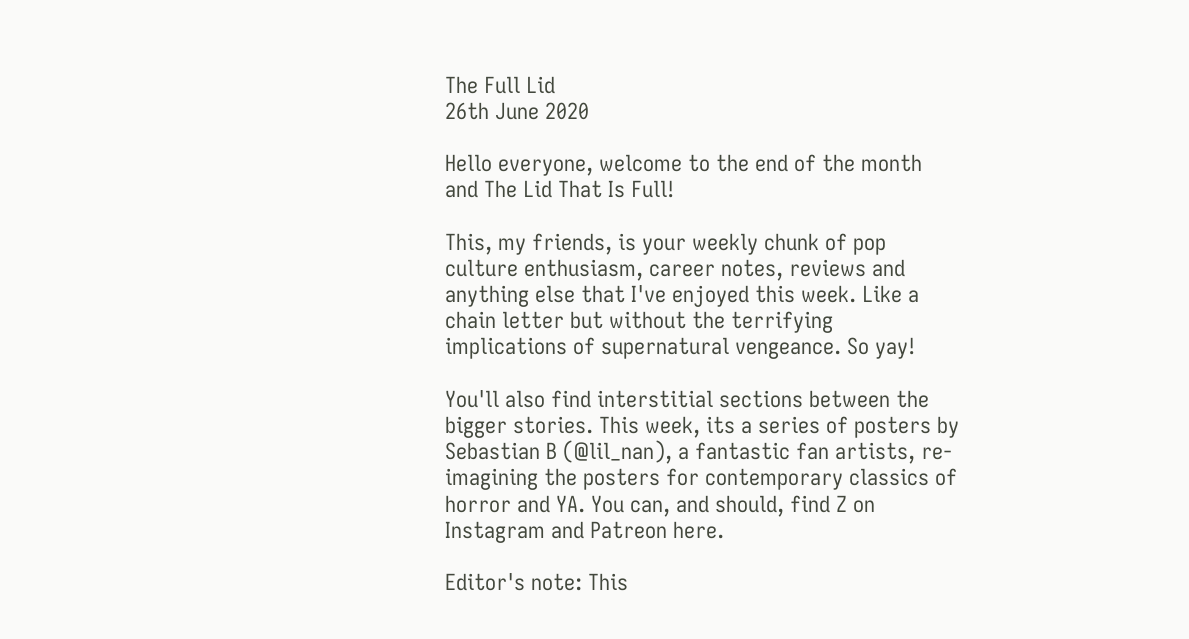The Full Lid
26th June 2020

Hello everyone, welcome to the end of the month and The Lid That Is Full!

This, my friends, is your weekly chunk of pop culture enthusiasm, career notes, reviews and anything else that I've enjoyed this week. Like a chain letter but without the terrifying implications of supernatural vengeance. So yay!

You'll also find interstitial sections between the bigger stories. This week, its a series of posters by Sebastian B (@lil_nan), a fantastic fan artists, re-imagining the posters for contemporary classics of horror and YA. You can, and should, find Z on Instagram and Patreon here.

Editor's note: This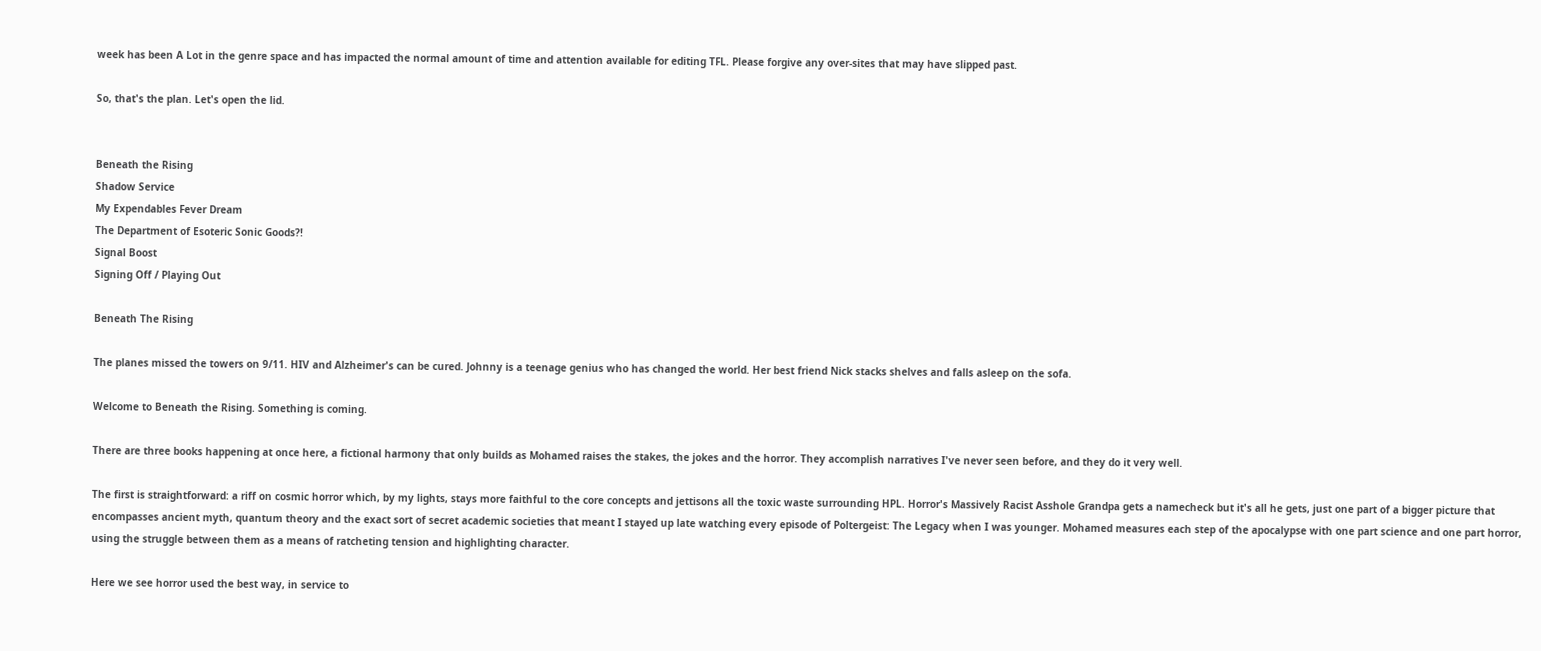week has been A Lot in the genre space and has impacted the normal amount of time and attention available for editing TFL. Please forgive any over-sites that may have slipped past.

So, that's the plan. Let's open the lid.


Beneath the Rising
Shadow Service
My Expendables Fever Dream
The Department of Esoteric Sonic Goods?!
Signal Boost
Signing Off / Playing Out

Beneath The Rising

The planes missed the towers on 9/11. HIV and Alzheimer's can be cured. Johnny is a teenage genius who has changed the world. Her best friend Nick stacks shelves and falls asleep on the sofa.

Welcome to Beneath the Rising. Something is coming.

There are three books happening at once here, a fictional harmony that only builds as Mohamed raises the stakes, the jokes and the horror. They accomplish narratives I've never seen before, and they do it very well.

The first is straightforward: a riff on cosmic horror which, by my lights, stays more faithful to the core concepts and jettisons all the toxic waste surrounding HPL. Horror's Massively Racist Asshole Grandpa gets a namecheck but it's all he gets, just one part of a bigger picture that encompasses ancient myth, quantum theory and the exact sort of secret academic societies that meant I stayed up late watching every episode of Poltergeist: The Legacy when I was younger. Mohamed measures each step of the apocalypse with one part science and one part horror, using the struggle between them as a means of ratcheting tension and highlighting character.

Here we see horror used the best way, in service to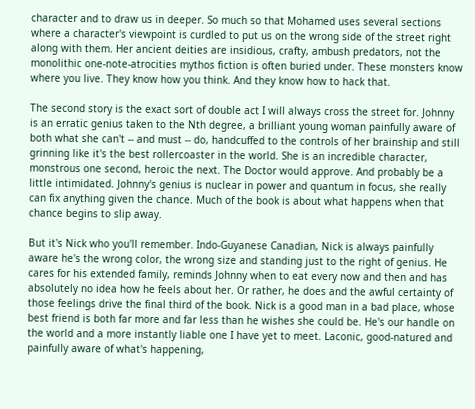character and to draw us in deeper. So much so that Mohamed uses several sections where a character's viewpoint is curdled to put us on the wrong side of the street right along with them. Her ancient deities are insidious, crafty, ambush predators, not the monolithic one-note-atrocities mythos fiction is often buried under. These monsters know where you live. They know how you think. And they know how to hack that.

The second story is the exact sort of double act I will always cross the street for. Johnny is an erratic genius taken to the Nth degree, a brilliant young woman painfully aware of both what she can't -- and must -- do, handcuffed to the controls of her brainship and still grinning like it's the best rollercoaster in the world. She is an incredible character, monstrous one second, heroic the next. The Doctor would approve. And probably be a little intimidated. Johnny's genius is nuclear in power and quantum in focus, she really can fix anything given the chance. Much of the book is about what happens when that chance begins to slip away.

But it's Nick who you'll remember. Indo-Guyanese Canadian, Nick is always painfully aware he's the wrong color, the wrong size and standing just to the right of genius. He cares for his extended family, reminds Johnny when to eat every now and then and has absolutely no idea how he feels about her. Or rather, he does and the awful certainty of those feelings drive the final third of the book. Nick is a good man in a bad place, whose best friend is both far more and far less than he wishes she could be. He's our handle on the world and a more instantly liable one I have yet to meet. Laconic, good-natured and painfully aware of what's happening,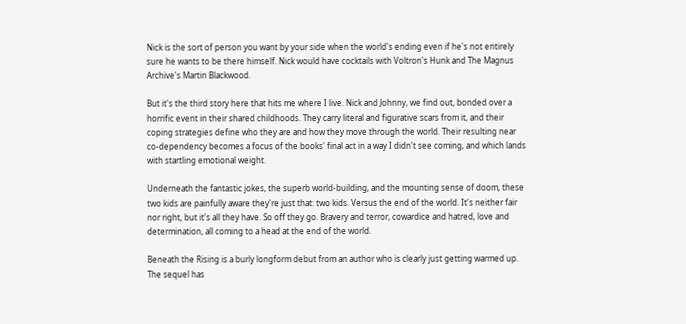Nick is the sort of person you want by your side when the world's ending even if he's not entirely sure he wants to be there himself. Nick would have cocktails with Voltron's Hunk and The Magnus Archive's Martin Blackwood.

But it's the third story here that hits me where I live. Nick and Johnny, we find out, bonded over a horrific event in their shared childhoods. They carry literal and figurative scars from it, and their coping strategies define who they are and how they move through the world. Their resulting near co-dependency becomes a focus of the books' final act in a way I didn't see coming, and which lands with startling emotional weight.

Underneath the fantastic jokes, the superb world-building, and the mounting sense of doom, these two kids are painfully aware they're just that: two kids. Versus the end of the world. It's neither fair nor right, but it's all they have. So off they go. Bravery and terror, cowardice and hatred, love and determination, all coming to a head at the end of the world.

Beneath the Rising is a burly longform debut from an author who is clearly just getting warmed up. The sequel has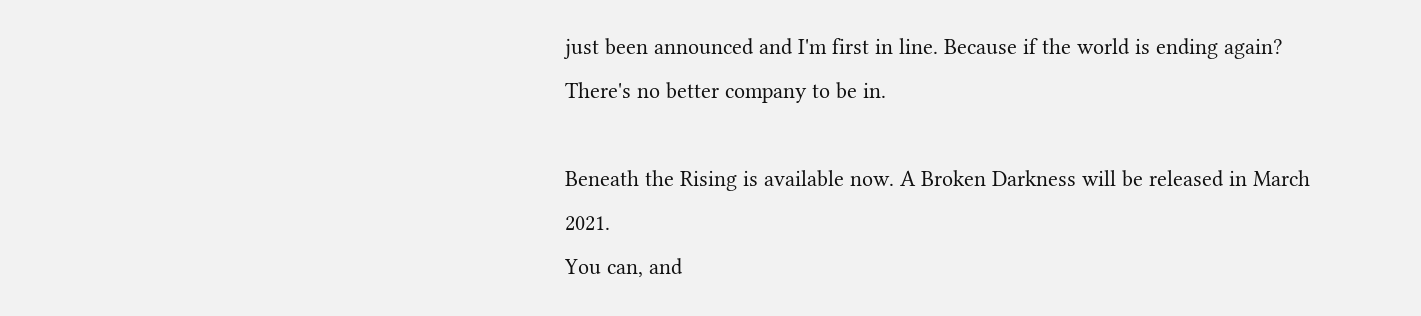just been announced and I'm first in line. Because if the world is ending again? There's no better company to be in.

Beneath the Rising is available now. A Broken Darkness will be released in March 2021.
You can, and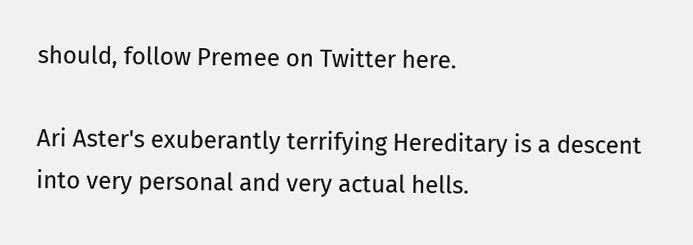should, follow Premee on Twitter here.

Ari Aster's exuberantly terrifying Hereditary is a descent into very personal and very actual hells.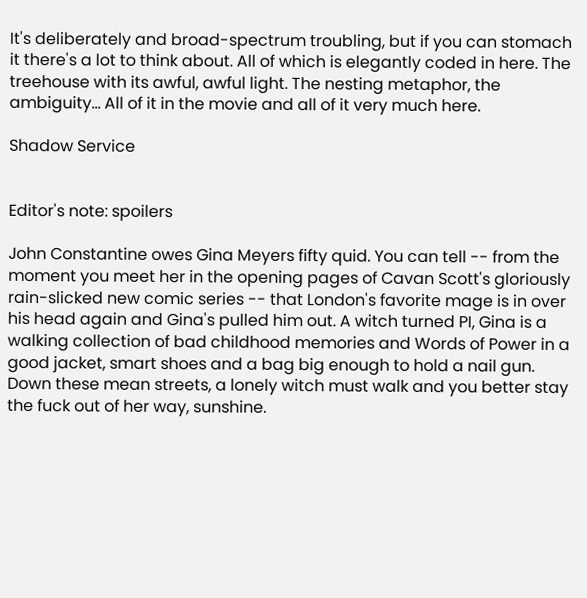It's deliberately and broad-spectrum troubling, but if you can stomach it there's a lot to think about. All of which is elegantly coded in here. The treehouse with its awful, awful light. The nesting metaphor, the ambiguity... All of it in the movie and all of it very much here.

Shadow Service


Editor's note: spoilers

John Constantine owes Gina Meyers fifty quid. You can tell -- from the moment you meet her in the opening pages of Cavan Scott's gloriously rain-slicked new comic series -- that London's favorite mage is in over his head again and Gina's pulled him out. A witch turned PI, Gina is a walking collection of bad childhood memories and Words of Power in a good jacket, smart shoes and a bag big enough to hold a nail gun. Down these mean streets, a lonely witch must walk and you better stay the fuck out of her way, sunshine.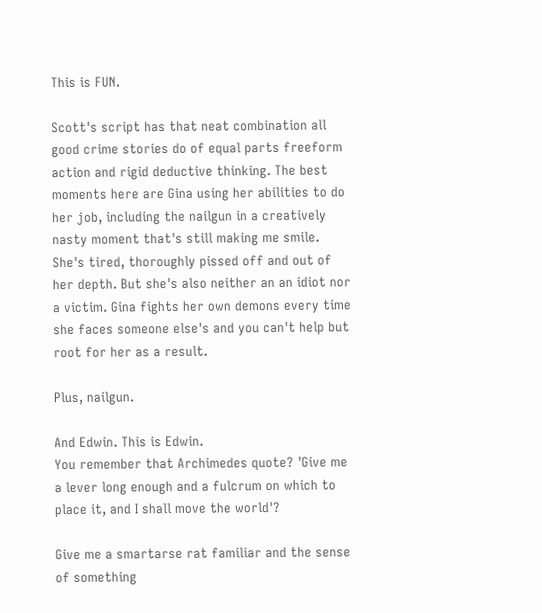This is FUN.

Scott's script has that neat combination all good crime stories do of equal parts freeform action and rigid deductive thinking. The best moments here are Gina using her abilities to do her job, including the nailgun in a creatively nasty moment that's still making me smile. She's tired, thoroughly pissed off and out of her depth. But she's also neither an an idiot nor a victim. Gina fights her own demons every time she faces someone else's and you can't help but root for her as a result.

Plus, nailgun.

And Edwin. This is Edwin.
You remember that Archimedes quote? 'Give me a lever long enough and a fulcrum on which to place it, and I shall move the world'?

Give me a smartarse rat familiar and the sense of something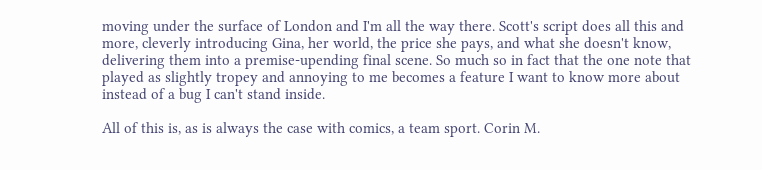moving under the surface of London and I'm all the way there. Scott's script does all this and more, cleverly introducing Gina, her world, the price she pays, and what she doesn't know, delivering them into a premise-upending final scene. So much so in fact that the one note that played as slightly tropey and annoying to me becomes a feature I want to know more about instead of a bug I can't stand inside.

All of this is, as is always the case with comics, a team sport. Corin M.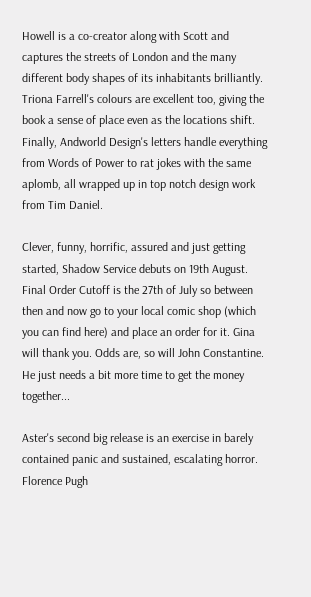Howell is a co-creator along with Scott and captures the streets of London and the many different body shapes of its inhabitants brilliantly. Triona Farrell's colours are excellent too, giving the book a sense of place even as the locations shift. Finally, Andworld Design's letters handle everything from Words of Power to rat jokes with the same aplomb, all wrapped up in top notch design work from Tim Daniel.

Clever, funny, horrific, assured and just getting started, Shadow Service debuts on 19th August. Final Order Cutoff is the 27th of July so between then and now go to your local comic shop (which you can find here) and place an order for it. Gina will thank you. Odds are, so will John Constantine. He just needs a bit more time to get the money together...

Aster's second big release is an exercise in barely contained panic and sustained, escalating horror. Florence Pugh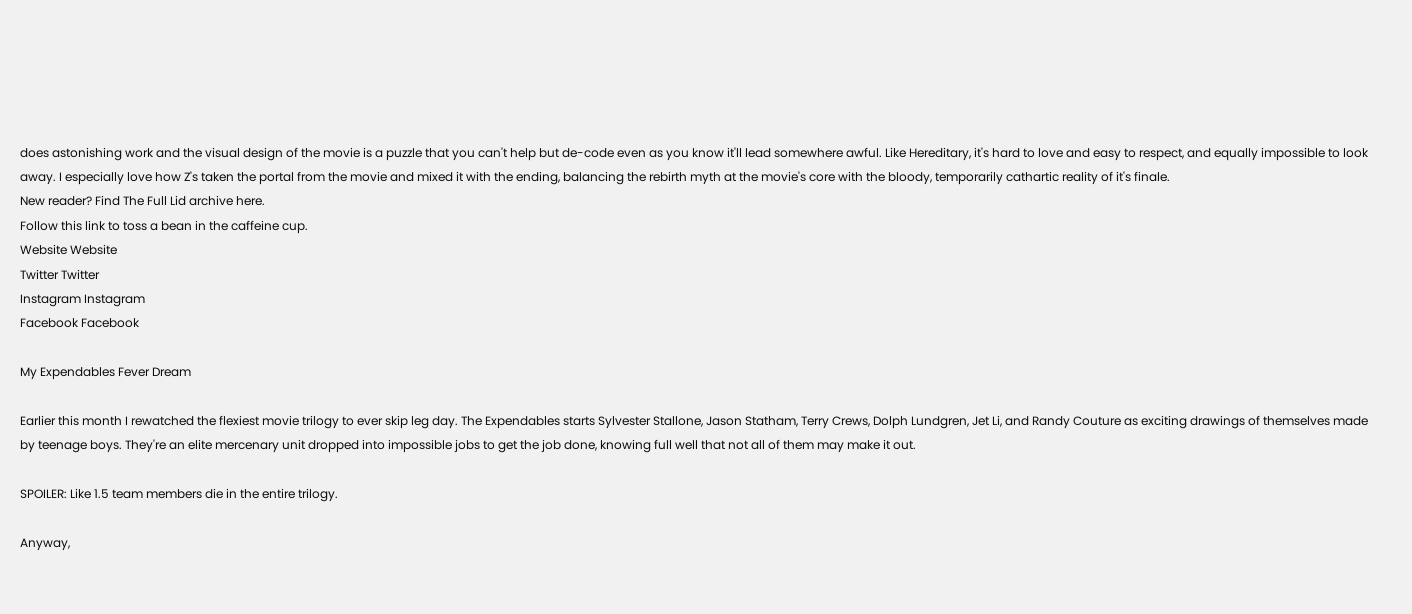does astonishing work and the visual design of the movie is a puzzle that you can't help but de-code even as you know it'll lead somewhere awful. Like Hereditary, it's hard to love and easy to respect, and equally impossible to look away. I especially love how Z's taken the portal from the movie and mixed it with the ending, balancing the rebirth myth at the movie's core with the bloody, temporarily cathartic reality of it's finale.
New reader? Find The Full Lid archive here.
Follow this link to toss a bean in the caffeine cup.
Website Website
Twitter Twitter
Instagram Instagram
Facebook Facebook

My Expendables Fever Dream

Earlier this month I rewatched the flexiest movie trilogy to ever skip leg day. The Expendables starts Sylvester Stallone, Jason Statham, Terry Crews, Dolph Lundgren, Jet Li, and Randy Couture as exciting drawings of themselves made by teenage boys. They're an elite mercenary unit dropped into impossible jobs to get the job done, knowing full well that not all of them may make it out.

SPOILER: Like 1.5 team members die in the entire trilogy.

Anyway,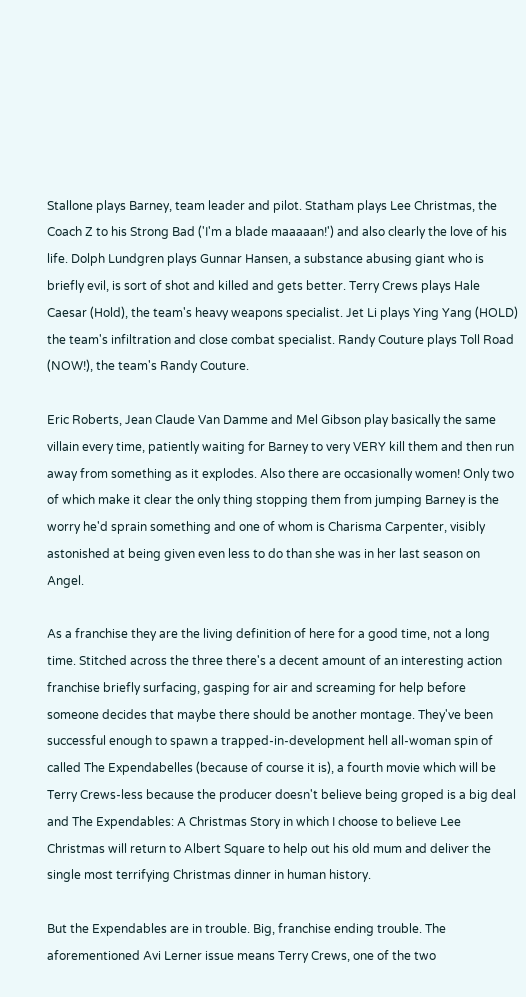Stallone plays Barney, team leader and pilot. Statham plays Lee Christmas, the Coach Z to his Strong Bad ('I'm a blade maaaaan!') and also clearly the love of his life. Dolph Lundgren plays Gunnar Hansen, a substance abusing giant who is briefly evil, is sort of shot and killed and gets better. Terry Crews plays Hale Caesar (Hold), the team's heavy weapons specialist. Jet Li plays Ying Yang (HOLD) the team's infiltration and close combat specialist. Randy Couture plays Toll Road (NOW!), the team's Randy Couture.

Eric Roberts, Jean Claude Van Damme and Mel Gibson play basically the same villain every time, patiently waiting for Barney to very VERY kill them and then run away from something as it explodes. Also there are occasionally women! Only two of which make it clear the only thing stopping them from jumping Barney is the worry he'd sprain something and one of whom is Charisma Carpenter, visibly astonished at being given even less to do than she was in her last season on Angel.

As a franchise they are the living definition of here for a good time, not a long time. Stitched across the three there's a decent amount of an interesting action franchise briefly surfacing, gasping for air and screaming for help before someone decides that maybe there should be another montage. They've been successful enough to spawn a trapped-in-development hell all-woman spin of called The Expendabelles (because of course it is), a fourth movie which will be Terry Crews-less because the producer doesn't believe being groped is a big deal and The Expendables: A Christmas Story in which I choose to believe Lee Christmas will return to Albert Square to help out his old mum and deliver the single most terrifying Christmas dinner in human history.

But the Expendables are in trouble. Big, franchise ending trouble. The aforementioned Avi Lerner issue means Terry Crews, one of the two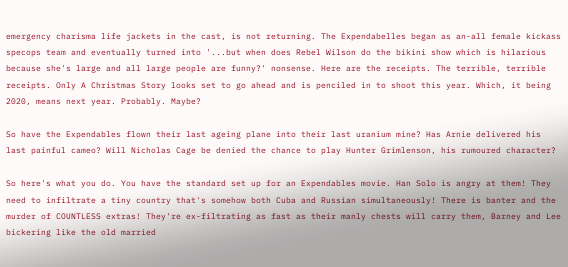emergency charisma life jackets in the cast, is not returning. The Expendabelles began as an-all female kickass specops team and eventually turned into '...but when does Rebel Wilson do the bikini show which is hilarious because she's large and all large people are funny?' nonsense. Here are the receipts. The terrible, terrible receipts. Only A Christmas Story looks set to go ahead and is penciled in to shoot this year. Which, it being 2020, means next year. Probably. Maybe?

So have the Expendables flown their last ageing plane into their last uranium mine? Has Arnie delivered his last painful cameo? Will Nicholas Cage be denied the chance to play Hunter Grimlenson, his rumoured character?

So here's what you do. You have the standard set up for an Expendables movie. Han Solo is angry at them! They need to infiltrate a tiny country that's somehow both Cuba and Russian simultaneously! There is banter and the murder of COUNTLESS extras! They're ex-filtrating as fast as their manly chests will carry them, Barney and Lee bickering like the old married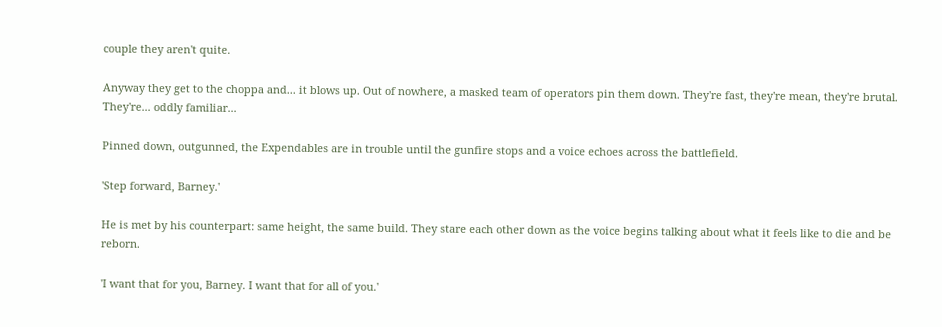couple they aren't quite.

Anyway they get to the choppa and... it blows up. Out of nowhere, a masked team of operators pin them down. They're fast, they're mean, they're brutal. They're... oddly familiar...

Pinned down, outgunned, the Expendables are in trouble until the gunfire stops and a voice echoes across the battlefield.

'Step forward, Barney.'

He is met by his counterpart: same height, the same build. They stare each other down as the voice begins talking about what it feels like to die and be reborn.

'I want that for you, Barney. I want that for all of you.'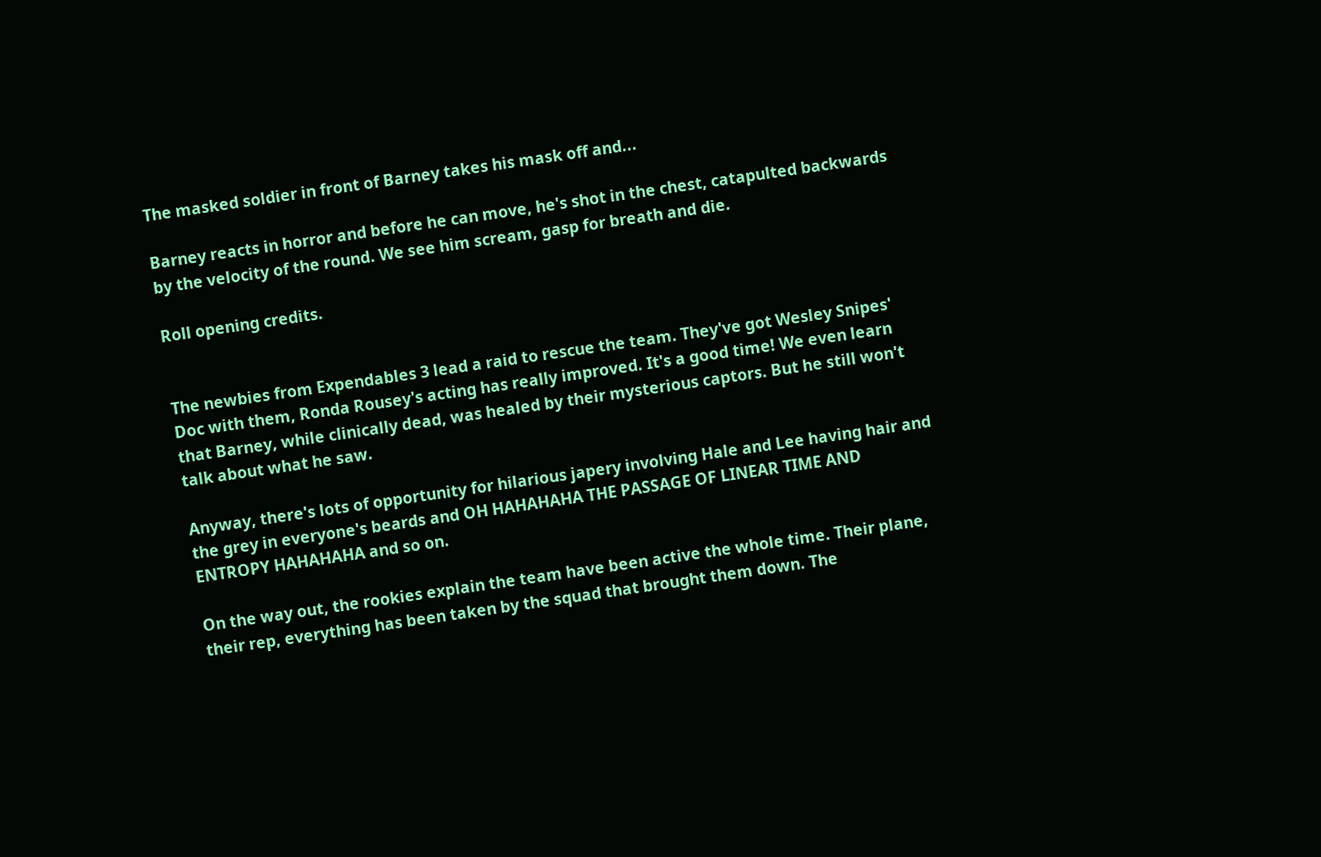The masked soldier in front of Barney takes his mask off and...

Barney reacts in horror and before he can move, he's shot in the chest, catapulted backwards by the velocity of the round. We see him scream, gasp for breath and die.

Roll opening credits.


The newbies from Expendables 3 lead a raid to rescue the team. They've got Wesley Snipes' Doc with them, Ronda Rousey's acting has really improved. It's a good time! We even learn that Barney, while clinically dead, was healed by their mysterious captors. But he still won't talk about what he saw.

Anyway, there's lots of opportunity for hilarious japery involving Hale and Lee having hair and the grey in everyone's beards and OH HAHAHAHA THE PASSAGE OF LINEAR TIME AND ENTROPY HAHAHAHA and so on.

On the way out, the rookies explain the team have been active the whole time. Their plane, their rep, everything has been taken by the squad that brought them down. The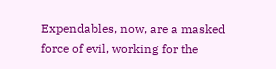Expendables, now, are a masked force of evil, working for the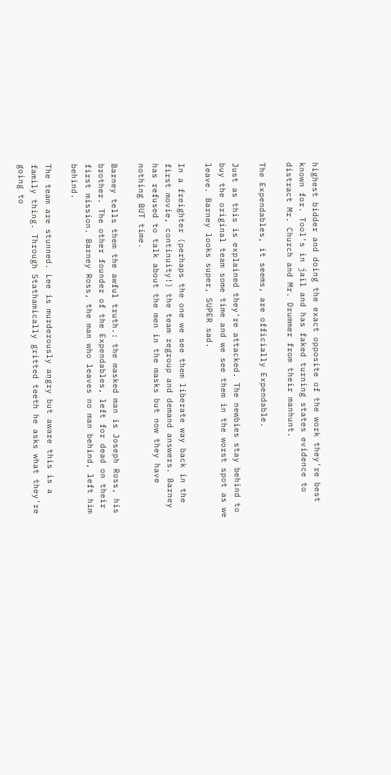highest bidder and doing the exact opposite of the work they're best known for. Tool's in jail and has faked turning states evidence to distract Mr. Church and Mr. Drummer from their manhunt.

The Expendables, it seems, are officially Expendable.

Just as this is explained they're attacked. The newbies stay behind to buy the original team some time and we see them in the worst spot as we leave. Barney looks super, SUPER sad.

In a freighter (perhaps the one we see them liberate way back in the first movie, continuity!) the team regroup and demand answers. Barney has refused to talk about the men in the masks but now they have nothing BUT time.

Barney tells them the awful truth.: the masked man is Joseph Ross, his brother. The other founder of the Expendables, left for dead on their first mission. Barney Ross, the man who leaves no man behind, left him behind.

The team are stunned. Lee is murderously angry but aware this is a family thing. Through Stathamically gritted teeth he asks what they're going to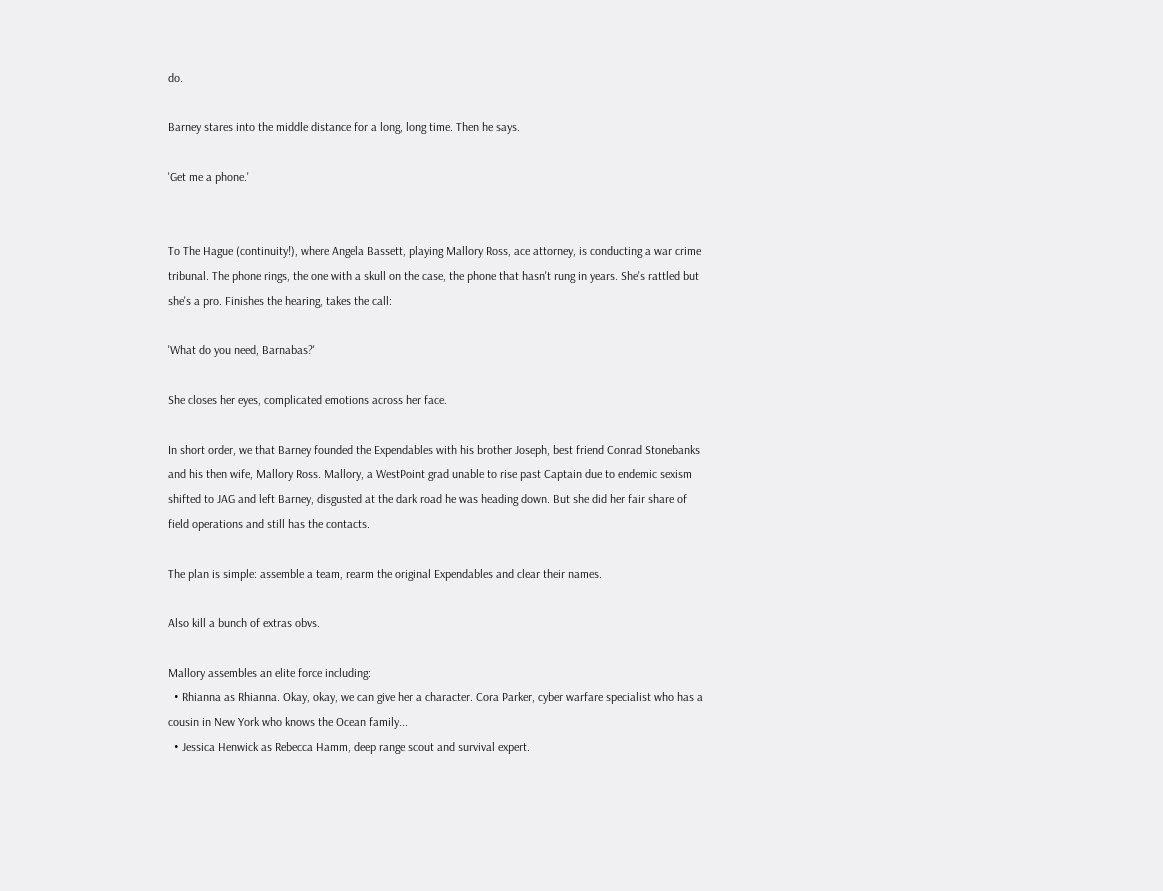do.

Barney stares into the middle distance for a long, long time. Then he says.

'Get me a phone.'


To The Hague (continuity!), where Angela Bassett, playing Mallory Ross, ace attorney, is conducting a war crime tribunal. The phone rings, the one with a skull on the case, the phone that hasn't rung in years. She's rattled but she's a pro. Finishes the hearing, takes the call:

'What do you need, Barnabas?'

She closes her eyes, complicated emotions across her face.

In short order, we that Barney founded the Expendables with his brother Joseph, best friend Conrad Stonebanks and his then wife, Mallory Ross. Mallory, a WestPoint grad unable to rise past Captain due to endemic sexism shifted to JAG and left Barney, disgusted at the dark road he was heading down. But she did her fair share of field operations and still has the contacts.

The plan is simple: assemble a team, rearm the original Expendables and clear their names.

Also kill a bunch of extras obvs.

Mallory assembles an elite force including:
  • Rhianna as Rhianna. Okay, okay, we can give her a character. Cora Parker, cyber warfare specialist who has a cousin in New York who knows the Ocean family...
  • Jessica Henwick as Rebecca Hamm, deep range scout and survival expert.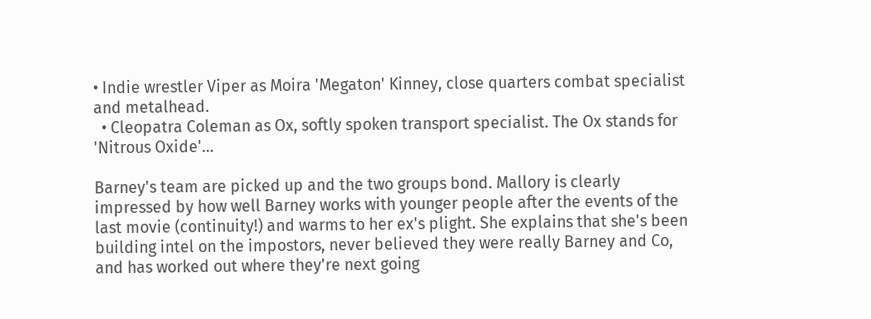• Indie wrestler Viper as Moira 'Megaton' Kinney, close quarters combat specialist and metalhead.
  • Cleopatra Coleman as Ox, softly spoken transport specialist. The Ox stands for 'Nitrous Oxide'...

Barney's team are picked up and the two groups bond. Mallory is clearly impressed by how well Barney works with younger people after the events of the last movie (continuity!) and warms to her ex's plight. She explains that she's been building intel on the impostors, never believed they were really Barney and Co, and has worked out where they're next going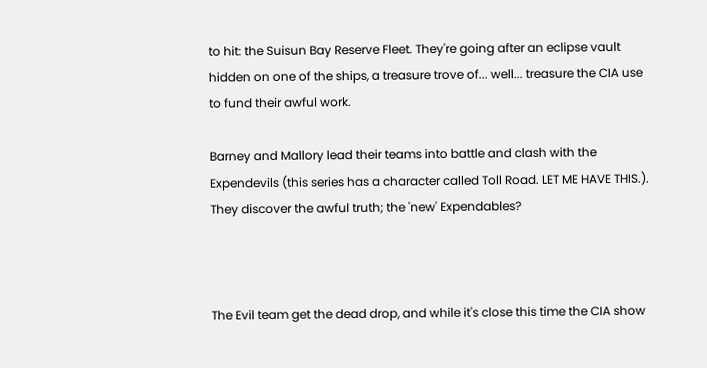to hit: the Suisun Bay Reserve Fleet. They're going after an eclipse vault hidden on one of the ships, a treasure trove of... well... treasure the CIA use to fund their awful work.

Barney and Mallory lead their teams into battle and clash with the Expendevils (this series has a character called Toll Road. LET ME HAVE THIS.). They discover the awful truth; the 'new' Expendables?



The Evil team get the dead drop, and while it's close this time the CIA show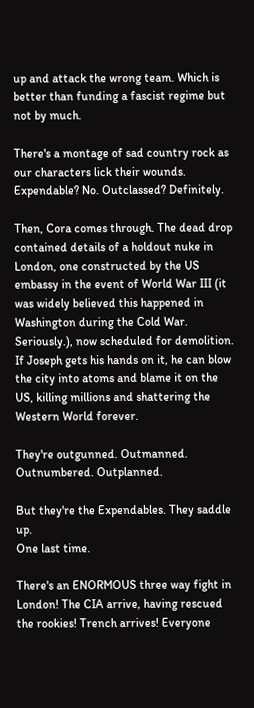up and attack the wrong team. Which is better than funding a fascist regime but not by much.

There's a montage of sad country rock as our characters lick their wounds. Expendable? No. Outclassed? Definitely.

Then, Cora comes through. The dead drop contained details of a holdout nuke in London, one constructed by the US embassy in the event of World War III (it was widely believed this happened in Washington during the Cold War. Seriously.), now scheduled for demolition. If Joseph gets his hands on it, he can blow the city into atoms and blame it on the US, killing millions and shattering the Western World forever.

They're outgunned. Outmanned. Outnumbered. Outplanned.

But they're the Expendables. They saddle up.
One last time.

There's an ENORMOUS three way fight in London! The CIA arrive, having rescued the rookies! Trench arrives! Everyone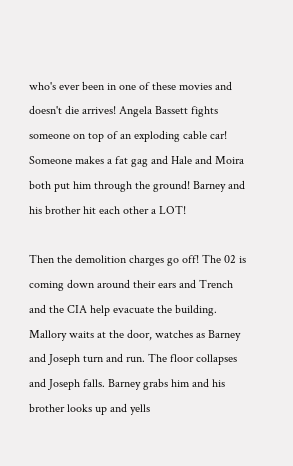who's ever been in one of these movies and doesn't die arrives! Angela Bassett fights someone on top of an exploding cable car! Someone makes a fat gag and Hale and Moira both put him through the ground! Barney and his brother hit each other a LOT!

Then the demolition charges go off! The 02 is coming down around their ears and Trench and the CIA help evacuate the building. Mallory waits at the door, watches as Barney and Joseph turn and run. The floor collapses and Joseph falls. Barney grabs him and his brother looks up and yells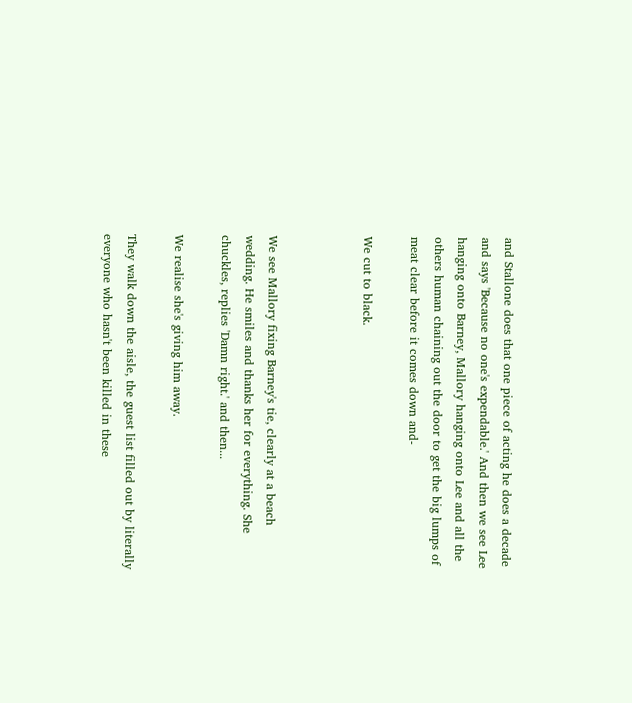and Stallone does that one piece of acting he does a decade and says 'Because no one's expendable.' And then we see Lee hanging onto Barney, Mallory hanging onto Lee and all the others human chaining out the door to get the big lumps of meat clear before it comes down and-

We cut to black.



We see Mallory fixing Barney's tie, clearly at a beach wedding. He smiles and thanks her for everything. She chuckles, replies 'Damn right.' and then...

We realise she's giving him away.

They walk down the aisle, the guest list filled out by literally everyone who hasn't been killed in these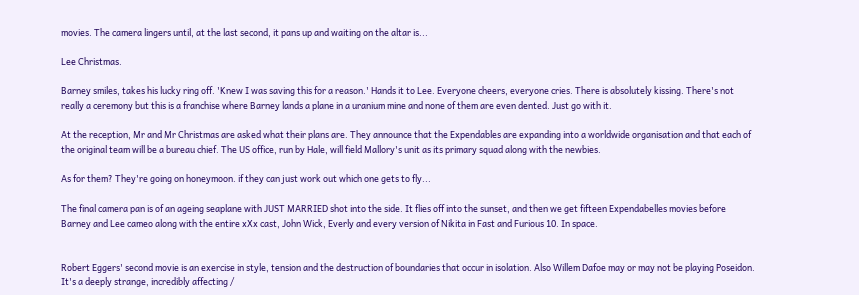movies. The camera lingers until, at the last second, it pans up and waiting on the altar is...

Lee Christmas.

Barney smiles, takes his lucky ring off. 'Knew I was saving this for a reason.' Hands it to Lee. Everyone cheers, everyone cries. There is absolutely kissing. There's not really a ceremony but this is a franchise where Barney lands a plane in a uranium mine and none of them are even dented. Just go with it.

At the reception, Mr and Mr Christmas are asked what their plans are. They announce that the Expendables are expanding into a worldwide organisation and that each of the original team will be a bureau chief. The US office, run by Hale, will field Mallory's unit as its primary squad along with the newbies.

As for them? They're going on honeymoon. if they can just work out which one gets to fly...

The final camera pan is of an ageing seaplane with JUST MARRIED shot into the side. It flies off into the sunset, and then we get fifteen Expendabelles movies before Barney and Lee cameo along with the entire xXx cast, John Wick, Everly and every version of Nikita in Fast and Furious 10. In space.


Robert Eggers' second movie is an exercise in style, tension and the destruction of boundaries that occur in isolation. Also Willem Dafoe may or may not be playing Poseidon. It's a deeply strange, incredibly affecting /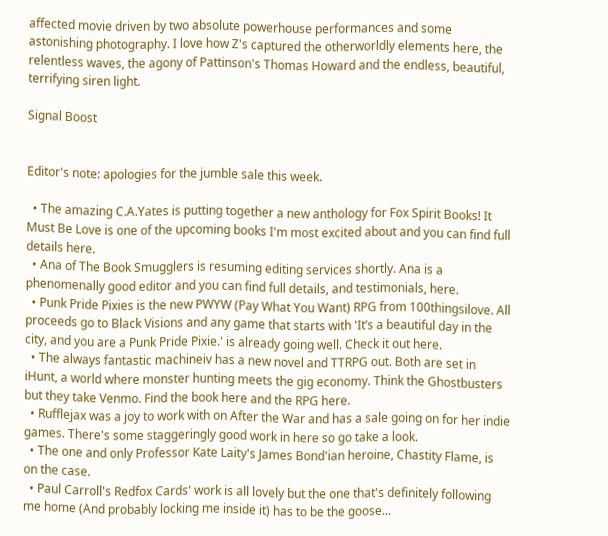affected movie driven by two absolute powerhouse performances and some astonishing photography. I love how Z's captured the otherworldly elements here, the relentless waves, the agony of Pattinson's Thomas Howard and the endless, beautiful, terrifying siren light.

Signal Boost


Editor's note: apologies for the jumble sale this week.

  • The amazing C.A.Yates is putting together a new anthology for Fox Spirit Books! It Must Be Love is one of the upcoming books I'm most excited about and you can find full details here.
  • Ana of The Book Smugglers is resuming editing services shortly. Ana is a phenomenally good editor and you can find full details, and testimonials, here.
  • Punk Pride Pixies is the new PWYW (Pay What You Want) RPG from 100thingsilove. All proceeds go to Black Visions and any game that starts with 'It’s a beautiful day in the city, and you are a Punk Pride Pixie.' is already going well. Check it out here.
  • The always fantastic machineiv has a new novel and TTRPG out. Both are set in iHunt, a world where monster hunting meets the gig economy. Think the Ghostbusters but they take Venmo. Find the book here and the RPG here.
  • Rufflejax was a joy to work with on After the War and has a sale going on for her indie games. There's some staggeringly good work in here so go take a look.
  • The one and only Professor Kate Laity's James Bond'ian heroine, Chastity Flame, is on the case.
  • Paul Carroll's Redfox Cards' work is all lovely but the one that's definitely following me home (And probably locking me inside it) has to be the goose...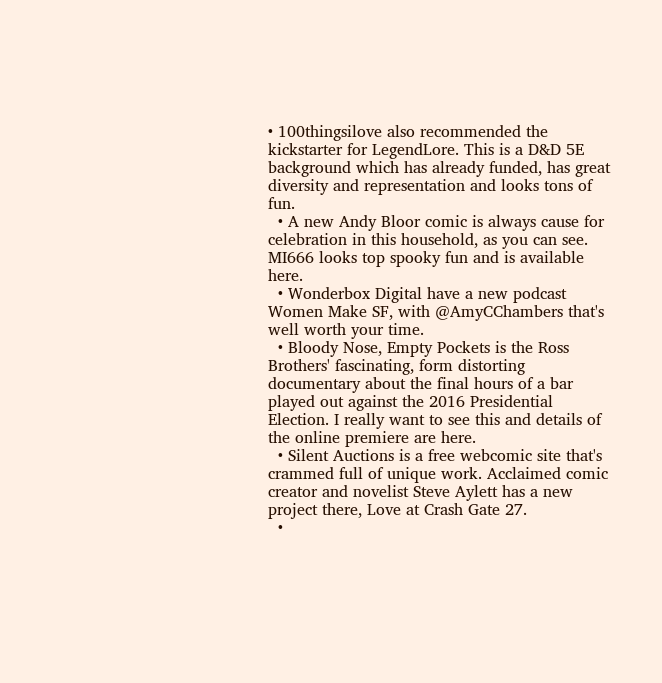• 100thingsilove also recommended the kickstarter for LegendLore. This is a D&D 5E background which has already funded, has great diversity and representation and looks tons of fun.
  • A new Andy Bloor comic is always cause for celebration in this household, as you can see. MI666 looks top spooky fun and is available here.
  • Wonderbox Digital have a new podcast Women Make SF, with @AmyCChambers that's well worth your time.
  • Bloody Nose, Empty Pockets is the Ross Brothers' fascinating, form distorting documentary about the final hours of a bar played out against the 2016 Presidential Election. I really want to see this and details of the online premiere are here.
  • Silent Auctions is a free webcomic site that's crammed full of unique work. Acclaimed comic creator and novelist Steve Aylett has a new project there, Love at Crash Gate 27.
  •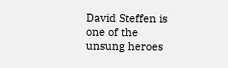David Steffen is one of the unsung heroes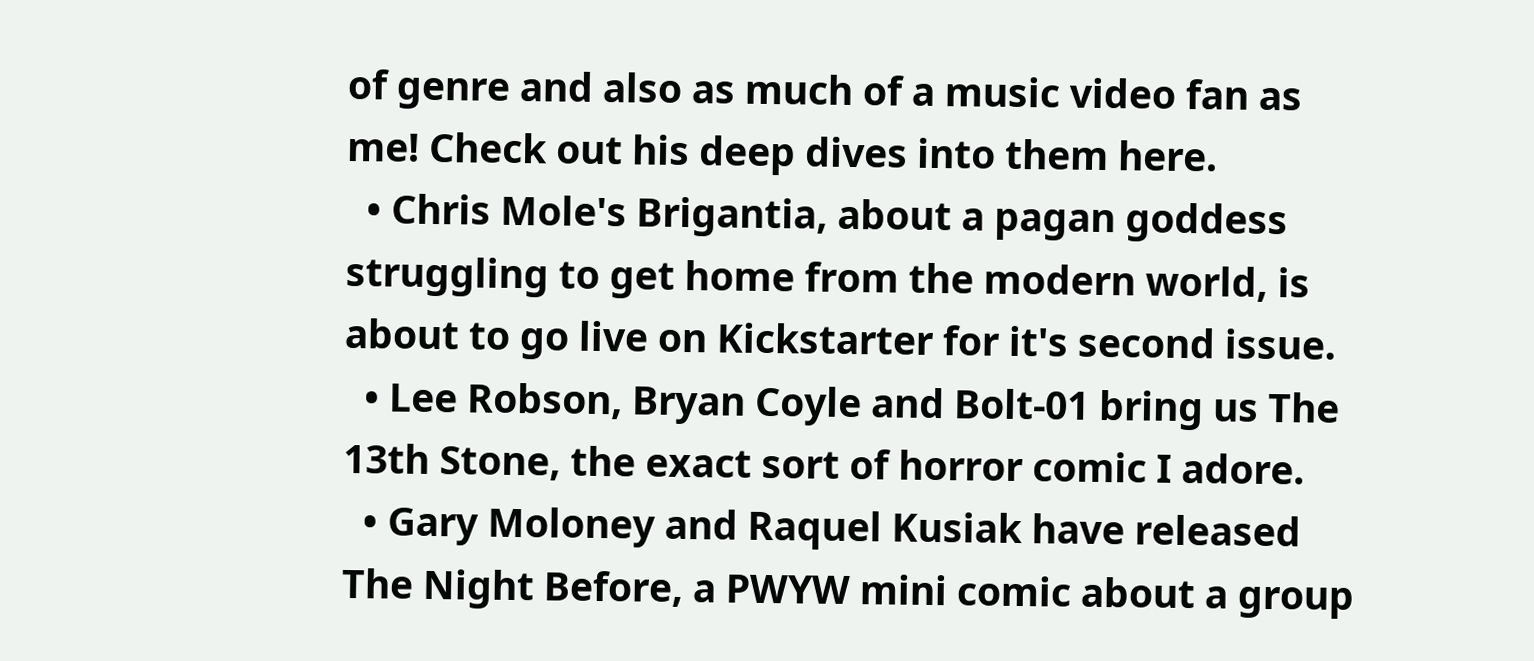of genre and also as much of a music video fan as me! Check out his deep dives into them here.
  • Chris Mole's Brigantia, about a pagan goddess struggling to get home from the modern world, is about to go live on Kickstarter for it's second issue.
  • Lee Robson, Bryan Coyle and Bolt-01 bring us The 13th Stone, the exact sort of horror comic I adore.
  • Gary Moloney and Raquel Kusiak have released The Night Before, a PWYW mini comic about a group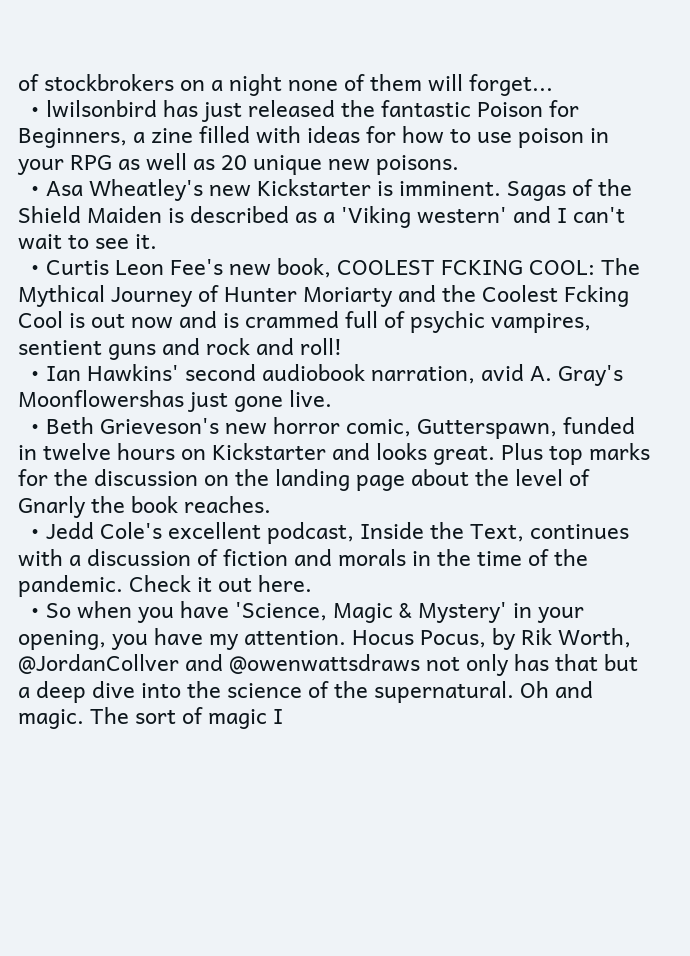of stockbrokers on a night none of them will forget...
  • lwilsonbird has just released the fantastic Poison for Beginners, a zine filled with ideas for how to use poison in your RPG as well as 20 unique new poisons.
  • Asa Wheatley's new Kickstarter is imminent. Sagas of the Shield Maiden is described as a 'Viking western' and I can't wait to see it.
  • Curtis Leon Fee's new book, COOLEST FCKING COOL: The Mythical Journey of Hunter Moriarty and the Coolest Fcking Cool is out now and is crammed full of psychic vampires, sentient guns and rock and roll!
  • Ian Hawkins' second audiobook narration, avid A. Gray's Moonflowershas just gone live.
  • Beth Grieveson's new horror comic, Gutterspawn, funded in twelve hours on Kickstarter and looks great. Plus top marks for the discussion on the landing page about the level of Gnarly the book reaches.
  • Jedd Cole's excellent podcast, Inside the Text, continues with a discussion of fiction and morals in the time of the pandemic. Check it out here.
  • So when you have 'Science, Magic & Mystery' in your opening, you have my attention. Hocus Pocus, by Rik Worth, @JordanCollver and @owenwattsdraws not only has that but a deep dive into the science of the supernatural. Oh and magic. The sort of magic I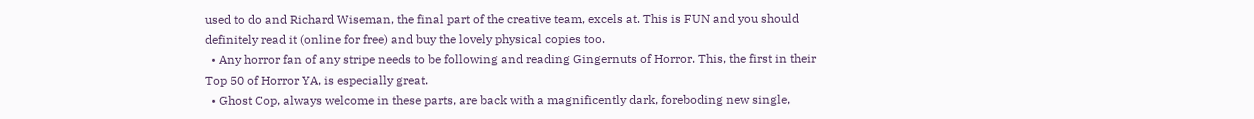used to do and Richard Wiseman, the final part of the creative team, excels at. This is FUN and you should definitely read it (online for free) and buy the lovely physical copies too.
  • Any horror fan of any stripe needs to be following and reading Gingernuts of Horror. This, the first in their Top 50 of Horror YA, is especially great.
  • Ghost Cop, always welcome in these parts, are back with a magnificently dark, foreboding new single,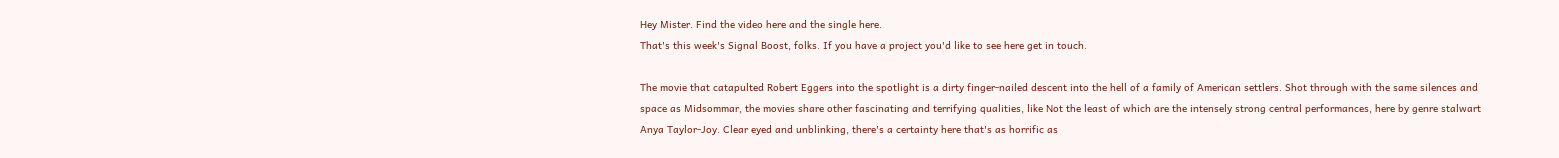Hey Mister. Find the video here and the single here.
That's this week's Signal Boost, folks. If you have a project you'd like to see here get in touch.

The movie that catapulted Robert Eggers into the spotlight is a dirty finger-nailed descent into the hell of a family of American settlers. Shot through with the same silences and space as Midsommar, the movies share other fascinating and terrifying qualities, like Not the least of which are the intensely strong central performances, here by genre stalwart Anya Taylor-Joy. Clear eyed and unblinking, there's a certainty here that's as horrific as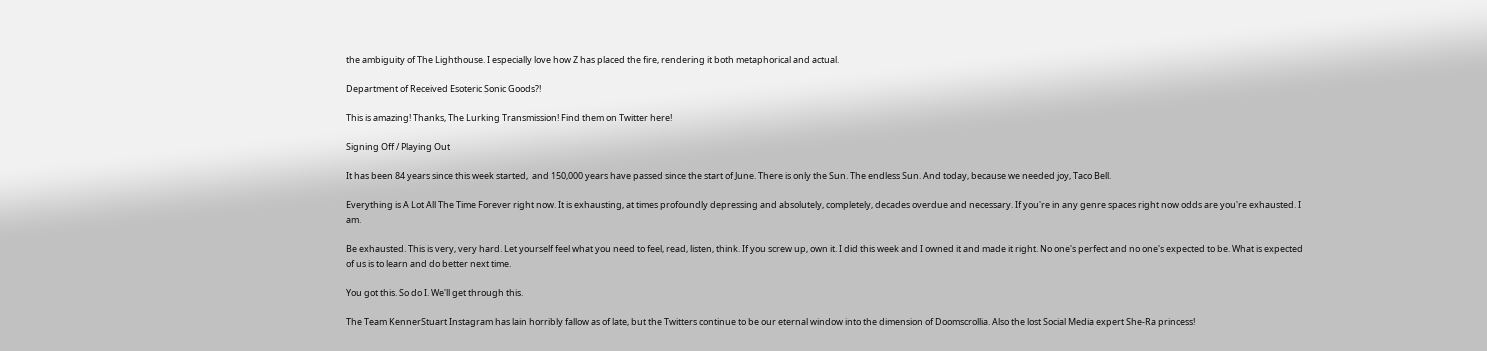the ambiguity of The Lighthouse. I especially love how Z has placed the fire, rendering it both metaphorical and actual.

Department of Received Esoteric Sonic Goods?!

This is amazing! Thanks, The Lurking Transmission! Find them on Twitter here!

Signing Off / Playing Out

It has been 84 years since this week started,  and 150,000 years have passed since the start of June. There is only the Sun. The endless Sun. And today, because we needed joy, Taco Bell.

Everything is A Lot All The Time Forever right now. It is exhausting, at times profoundly depressing and absolutely, completely, decades overdue and necessary. If you're in any genre spaces right now odds are you're exhausted. I am.

Be exhausted. This is very, very hard. Let yourself feel what you need to feel, read, listen, think. If you screw up, own it. I did this week and I owned it and made it right. No one's perfect and no one's expected to be. What is expected of us is to learn and do better next time.

You got this. So do I. We'll get through this.

The Team KennerStuart Instagram has lain horribly fallow as of late, but the Twitters continue to be our eternal window into the dimension of Doomscrollia. Also the lost Social Media expert She-Ra princess!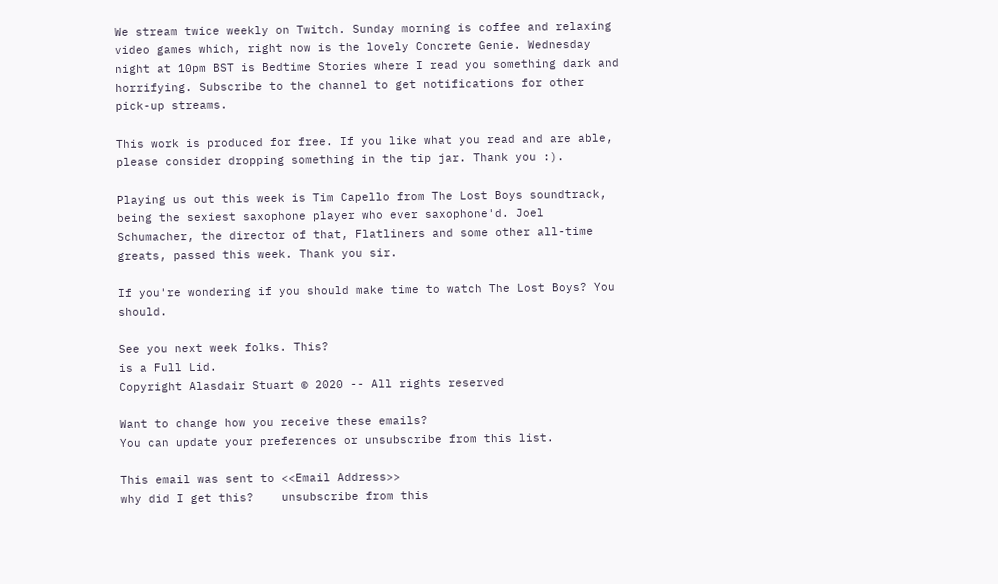We stream twice weekly on Twitch. Sunday morning is coffee and relaxing video games which, right now is the lovely Concrete Genie. Wednesday night at 10pm BST is Bedtime Stories where I read you something dark and horrifying. Subscribe to the channel to get notifications for other pick-up streams.

This work is produced for free. If you like what you read and are able, please consider dropping something in the tip jar. Thank you :).

Playing us out this week is Tim Capello from The Lost Boys soundtrack, being the sexiest saxophone player who ever saxophone'd. Joel Schumacher, the director of that, Flatliners and some other all-time greats, passed this week. Thank you sir.

If you're wondering if you should make time to watch The Lost Boys? You should.

See you next week folks. This?
is a Full Lid.
Copyright Alasdair Stuart © 2020 -- All rights reserved

Want to change how you receive these emails?
You can update your preferences or unsubscribe from this list.

This email was sent to <<Email Address>>
why did I get this?    unsubscribe from this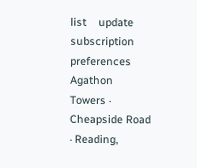list    update subscription preferences
Agathon Towers · Cheapside Road · Reading,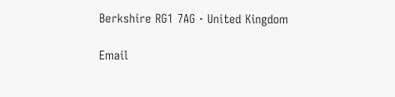Berkshire RG1 7AG · United Kingdom

Email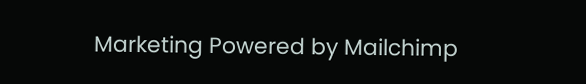Marketing Powered by Mailchimp